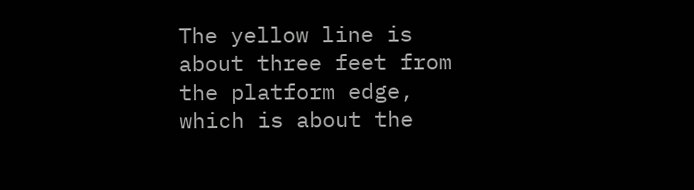The yellow line is about three feet from the platform edge, which is about the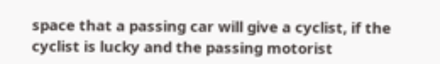space that a passing car will give a cyclist, if the cyclist is lucky and the passing motorist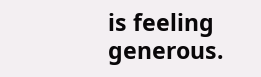is feeling generous.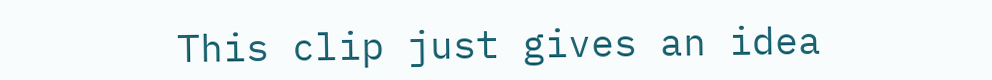This clip just gives an idea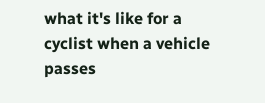what it's like for a cyclist when a vehicle passes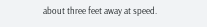about three feet away at speed.